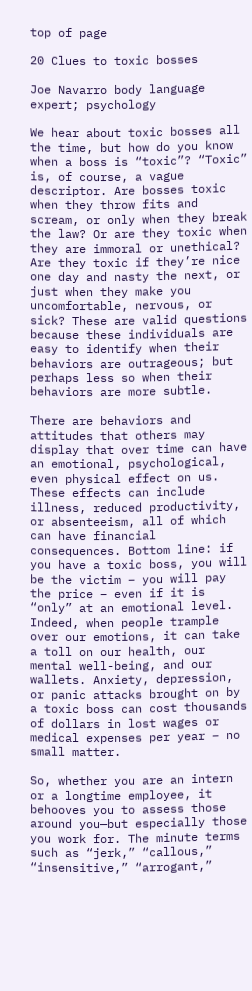top of page

20 Clues to toxic bosses

Joe Navarro body language expert; psychology

We hear about toxic bosses all the time, but how do you know when a boss is “toxic”? “Toxic” is, of course, a vague descriptor. Are bosses toxic when they throw fits and scream, or only when they break the law? Or are they toxic when they are immoral or unethical? Are they toxic if they’re nice one day and nasty the next, or just when they make you uncomfortable, nervous, or sick? These are valid questions because these individuals are easy to identify when their behaviors are outrageous; but perhaps less so when their behaviors are more subtle.

There are behaviors and attitudes that others may display that over time can have an emotional, psychological, even physical effect on us. These effects can include illness, reduced productivity, or absenteeism, all of which can have financial consequences. Bottom line: if you have a toxic boss, you will be the victim – you will pay the price – even if it is “only” at an emotional level. Indeed, when people trample over our emotions, it can take a toll on our health, our mental well-being, and our wallets. Anxiety, depression, or panic attacks brought on by a toxic boss can cost thousands of dollars in lost wages or medical expenses per year – no small matter.

So, whether you are an intern or a longtime employee, it behooves you to assess those around you—but especially those you work for. The minute terms such as “jerk,” “callous,” “insensitive,” “arrogant,”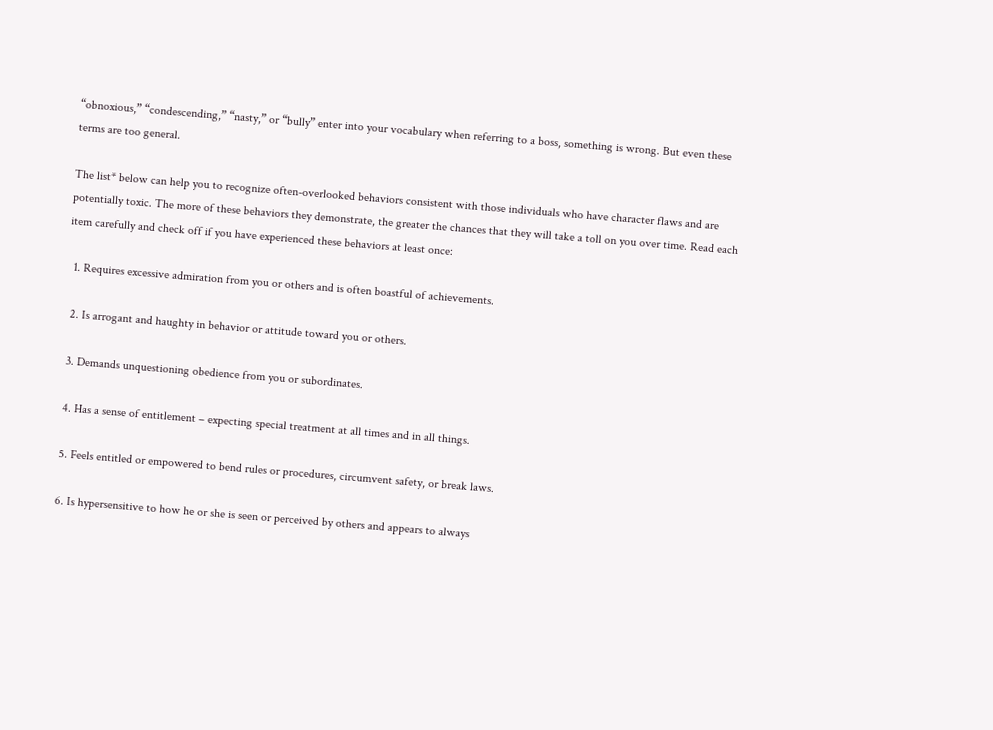“obnoxious,” “condescending,” “nasty,” or “bully” enter into your vocabulary when referring to a boss, something is wrong. But even these terms are too general.

The list* below can help you to recognize often-overlooked behaviors consistent with those individuals who have character flaws and are potentially toxic. The more of these behaviors they demonstrate, the greater the chances that they will take a toll on you over time. Read each item carefully and check off if you have experienced these behaviors at least once:

  1. Requires excessive admiration from you or others and is often boastful of achievements.

  2. Is arrogant and haughty in behavior or attitude toward you or others.

  3. Demands unquestioning obedience from you or subordinates.

  4. Has a sense of entitlement – expecting special treatment at all times and in all things.

  5. Feels entitled or empowered to bend rules or procedures, circumvent safety, or break laws.

  6. Is hypersensitive to how he or she is seen or perceived by others and appears to always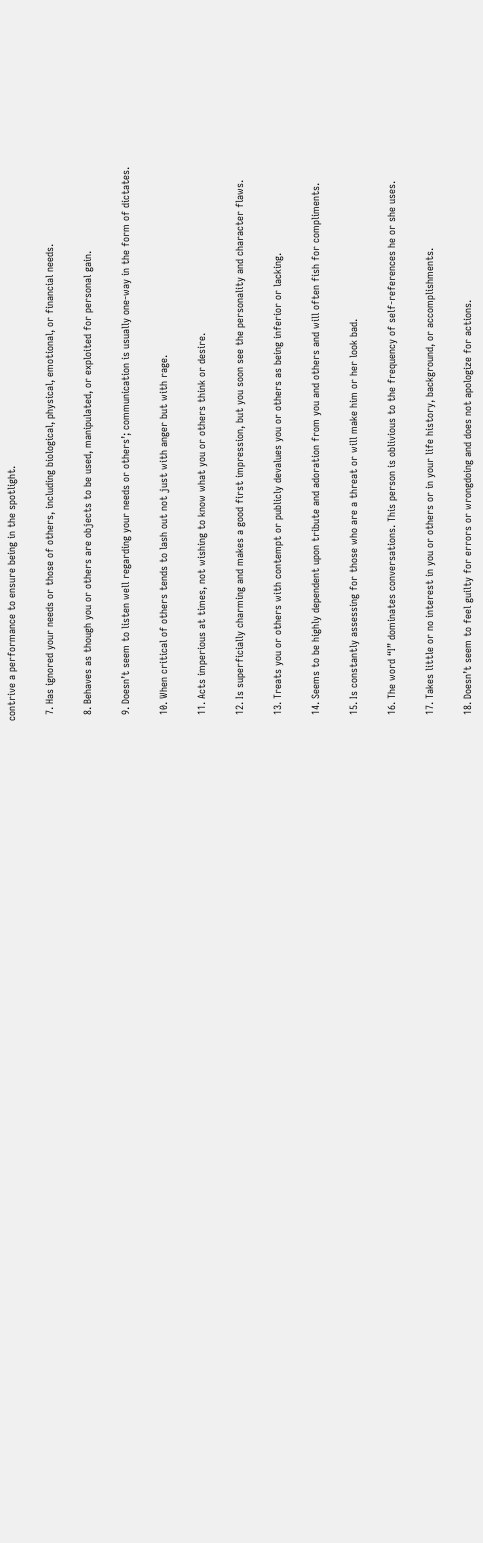contrive a performance to ensure being in the spotlight.

  7. Has ignored your needs or those of others, including biological, physical, emotional, or financial needs.

  8. Behaves as though you or others are objects to be used, manipulated, or exploited for personal gain.

  9. Doesn’t seem to listen well regarding your needs or others’; communication is usually one-way in the form of dictates.

  10. When critical of others tends to lash out not just with anger but with rage.

  11. Acts imperious at times, not wishing to know what you or others think or desire.

  12. Is superficially charming and makes a good first impression, but you soon see the personality and character flaws.

  13. Treats you or others with contempt or publicly devalues you or others as being inferior or lacking.

  14. Seems to be highly dependent upon tribute and adoration from you and others and will often fish for compliments.

  15. Is constantly assessing for those who are a threat or will make him or her look bad.

  16. The word “I” dominates conversations. This person is oblivious to the frequency of self-references he or she uses.

  17. Takes little or no interest in you or others or in your life history, background, or accomplishments.

  18. Doesn’t seem to feel guilty for errors or wrongdoing and does not apologize for actions.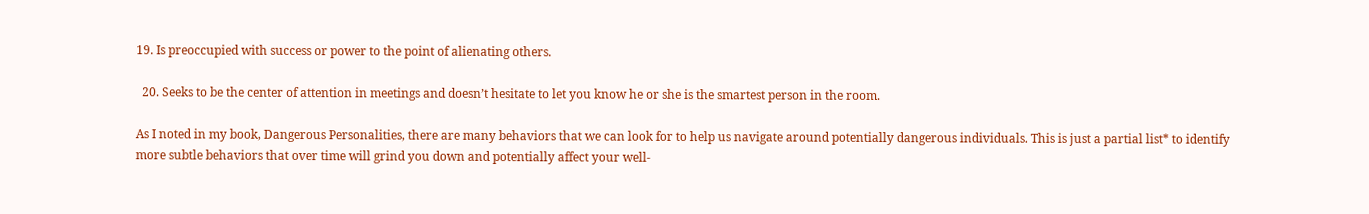19. Is preoccupied with success or power to the point of alienating others.

  20. Seeks to be the center of attention in meetings and doesn’t hesitate to let you know he or she is the smartest person in the room.

As I noted in my book, Dangerous Personalities, there are many behaviors that we can look for to help us navigate around potentially dangerous individuals. This is just a partial list* to identify more subtle behaviors that over time will grind you down and potentially affect your well-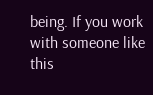being. If you work with someone like this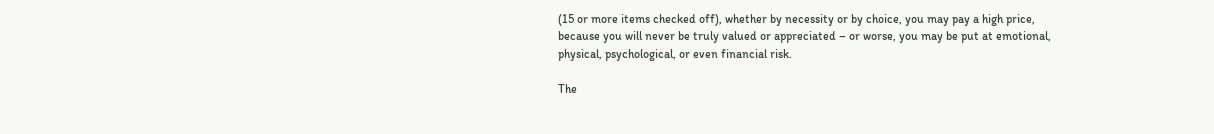(15 or more items checked off), whether by necessity or by choice, you may pay a high price, because you will never be truly valued or appreciated – or worse, you may be put at emotional, physical, psychological, or even financial risk.

The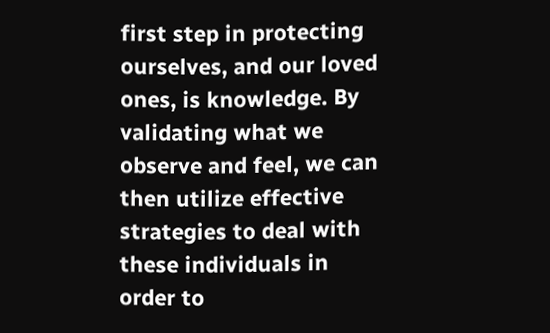first step in protecting ourselves, and our loved ones, is knowledge. By validating what we observe and feel, we can then utilize effective strategies to deal with these individuals in order to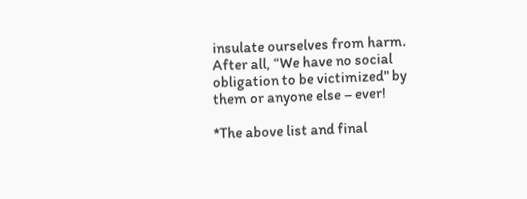insulate ourselves from harm. After all, “We have no social obligation to be victimized" by them or anyone else – ever!

*The above list and final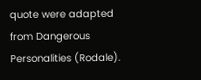quote were adapted from Dangerous Personalities (Rodale).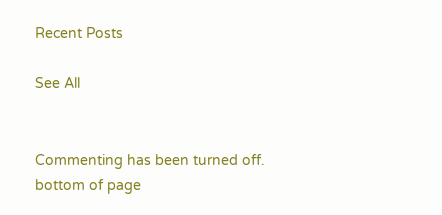Recent Posts

See All


Commenting has been turned off.
bottom of page